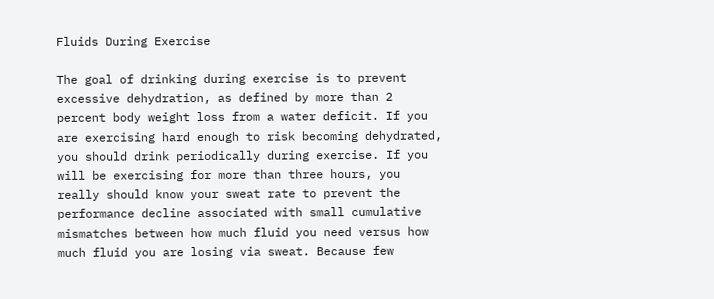Fluids During Exercise

The goal of drinking during exercise is to prevent excessive dehydration, as defined by more than 2 percent body weight loss from a water deficit. If you are exercising hard enough to risk becoming dehydrated, you should drink periodically during exercise. If you will be exercising for more than three hours, you really should know your sweat rate to prevent the performance decline associated with small cumulative mismatches between how much fluid you need versus how much fluid you are losing via sweat. Because few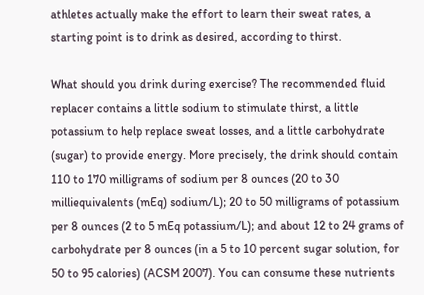athletes actually make the effort to learn their sweat rates, a starting point is to drink as desired, according to thirst.

What should you drink during exercise? The recommended fluid replacer contains a little sodium to stimulate thirst, a little potassium to help replace sweat losses, and a little carbohydrate (sugar) to provide energy. More precisely, the drink should contain 110 to 170 milligrams of sodium per 8 ounces (20 to 30 milliequivalents (mEq) sodium/L); 20 to 50 milligrams of potassium per 8 ounces (2 to 5 mEq potassium/L); and about 12 to 24 grams of carbohydrate per 8 ounces (in a 5 to 10 percent sugar solution, for 50 to 95 calories) (ACSM 2007). You can consume these nutrients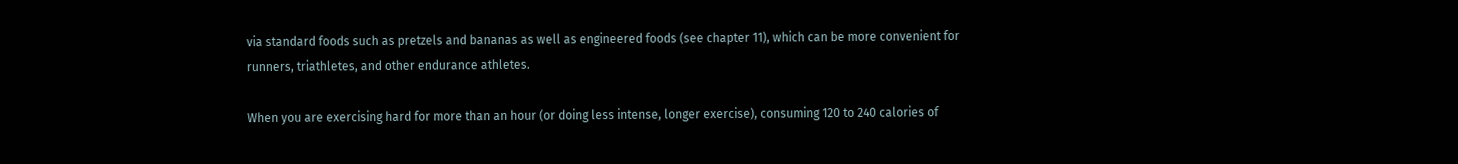via standard foods such as pretzels and bananas as well as engineered foods (see chapter 11), which can be more convenient for runners, triathletes, and other endurance athletes.

When you are exercising hard for more than an hour (or doing less intense, longer exercise), consuming 120 to 240 calories of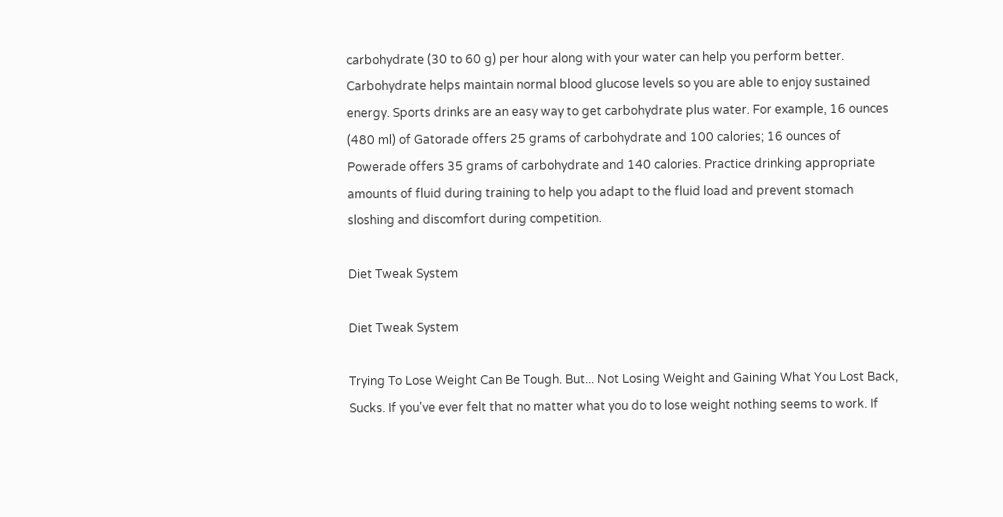carbohydrate (30 to 60 g) per hour along with your water can help you perform better. Carbohydrate helps maintain normal blood glucose levels so you are able to enjoy sustained energy. Sports drinks are an easy way to get carbohydrate plus water. For example, 16 ounces (480 ml) of Gatorade offers 25 grams of carbohydrate and 100 calories; 16 ounces of Powerade offers 35 grams of carbohydrate and 140 calories. Practice drinking appropriate amounts of fluid during training to help you adapt to the fluid load and prevent stomach sloshing and discomfort during competition.

Diet Tweak System

Diet Tweak System

Trying To Lose Weight Can Be Tough. But... Not Losing Weight and Gaining What You Lost Back, Sucks. If you've ever felt that no matter what you do to lose weight nothing seems to work. If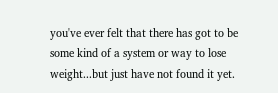you've ever felt that there has got to be some kind of a system or way to lose weight...but just have not found it yet.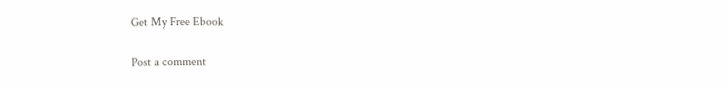Get My Free Ebook

Post a comment